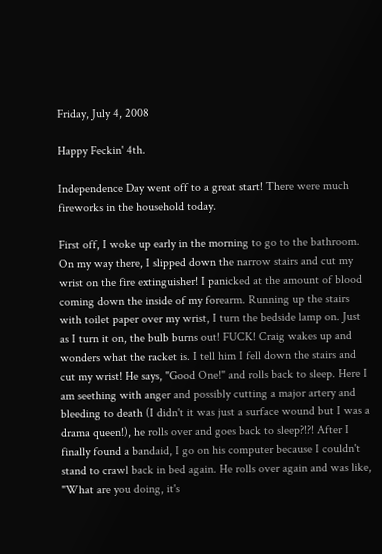Friday, July 4, 2008

Happy Feckin' 4th.

Independence Day went off to a great start! There were much fireworks in the household today.

First off, I woke up early in the morning to go to the bathroom. On my way there, I slipped down the narrow stairs and cut my wrist on the fire extinguisher! I panicked at the amount of blood coming down the inside of my forearm. Running up the stairs with toilet paper over my wrist, I turn the bedside lamp on. Just as I turn it on, the bulb burns out! FUCK! Craig wakes up and wonders what the racket is. I tell him I fell down the stairs and cut my wrist! He says, "Good One!" and rolls back to sleep. Here I am seething with anger and possibly cutting a major artery and bleeding to death (I didn't it was just a surface wound but I was a drama queen!), he rolls over and goes back to sleep?!?! After I finally found a bandaid, I go on his computer because I couldn't stand to crawl back in bed again. He rolls over again and was like, "What are you doing, it's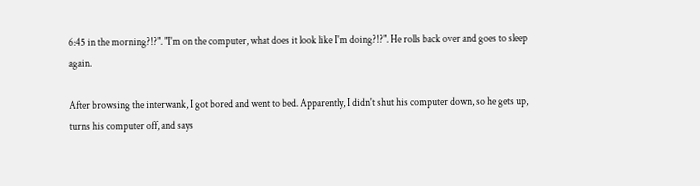6:45 in the morning?!?". "I'm on the computer, what does it look like I'm doing?!?". He rolls back over and goes to sleep again.

After browsing the interwank, I got bored and went to bed. Apparently, I didn't shut his computer down, so he gets up, turns his computer off, and says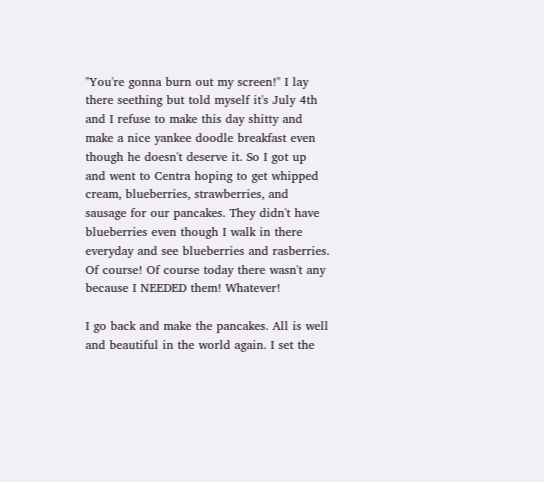"You're gonna burn out my screen!" I lay there seething but told myself it's July 4th and I refuse to make this day shitty and make a nice yankee doodle breakfast even though he doesn't deserve it. So I got up and went to Centra hoping to get whipped cream, blueberries, strawberries, and sausage for our pancakes. They didn't have blueberries even though I walk in there everyday and see blueberries and rasberries. Of course! Of course today there wasn't any because I NEEDED them! Whatever!

I go back and make the pancakes. All is well and beautiful in the world again. I set the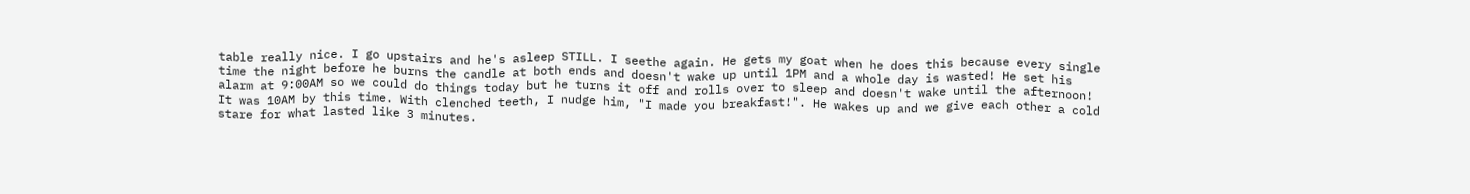table really nice. I go upstairs and he's asleep STILL. I seethe again. He gets my goat when he does this because every single time the night before he burns the candle at both ends and doesn't wake up until 1PM and a whole day is wasted! He set his alarm at 9:00AM so we could do things today but he turns it off and rolls over to sleep and doesn't wake until the afternoon! It was 10AM by this time. With clenched teeth, I nudge him, "I made you breakfast!". He wakes up and we give each other a cold stare for what lasted like 3 minutes.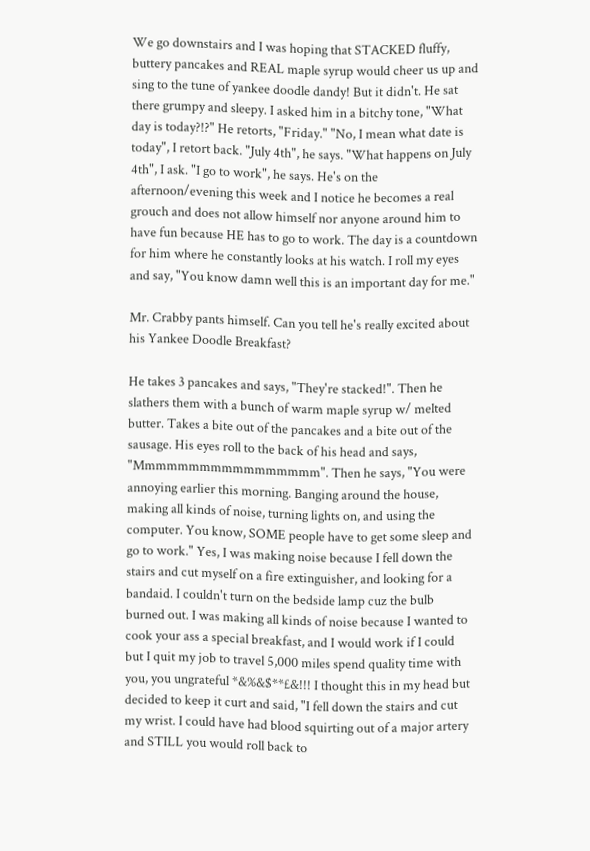We go downstairs and I was hoping that STACKED fluffy, buttery pancakes and REAL maple syrup would cheer us up and sing to the tune of yankee doodle dandy! But it didn't. He sat there grumpy and sleepy. I asked him in a bitchy tone, "What day is today?!?" He retorts, "Friday." "No, I mean what date is today", I retort back. "July 4th", he says. "What happens on July 4th", I ask. "I go to work", he says. He's on the afternoon/evening this week and I notice he becomes a real grouch and does not allow himself nor anyone around him to have fun because HE has to go to work. The day is a countdown for him where he constantly looks at his watch. I roll my eyes and say, "You know damn well this is an important day for me."

Mr. Crabby pants himself. Can you tell he's really excited about his Yankee Doodle Breakfast?

He takes 3 pancakes and says, "They're stacked!". Then he slathers them with a bunch of warm maple syrup w/ melted butter. Takes a bite out of the pancakes and a bite out of the sausage. His eyes roll to the back of his head and says, "Mmmmmmmmmmmmmmmmm". Then he says, "You were annoying earlier this morning. Banging around the house, making all kinds of noise, turning lights on, and using the computer. You know, SOME people have to get some sleep and go to work." Yes, I was making noise because I fell down the stairs and cut myself on a fire extinguisher, and looking for a bandaid. I couldn't turn on the bedside lamp cuz the bulb burned out. I was making all kinds of noise because I wanted to cook your ass a special breakfast, and I would work if I could but I quit my job to travel 5,000 miles spend quality time with you, you ungrateful *&%&$**£&!!! I thought this in my head but decided to keep it curt and said, "I fell down the stairs and cut my wrist. I could have had blood squirting out of a major artery and STILL you would roll back to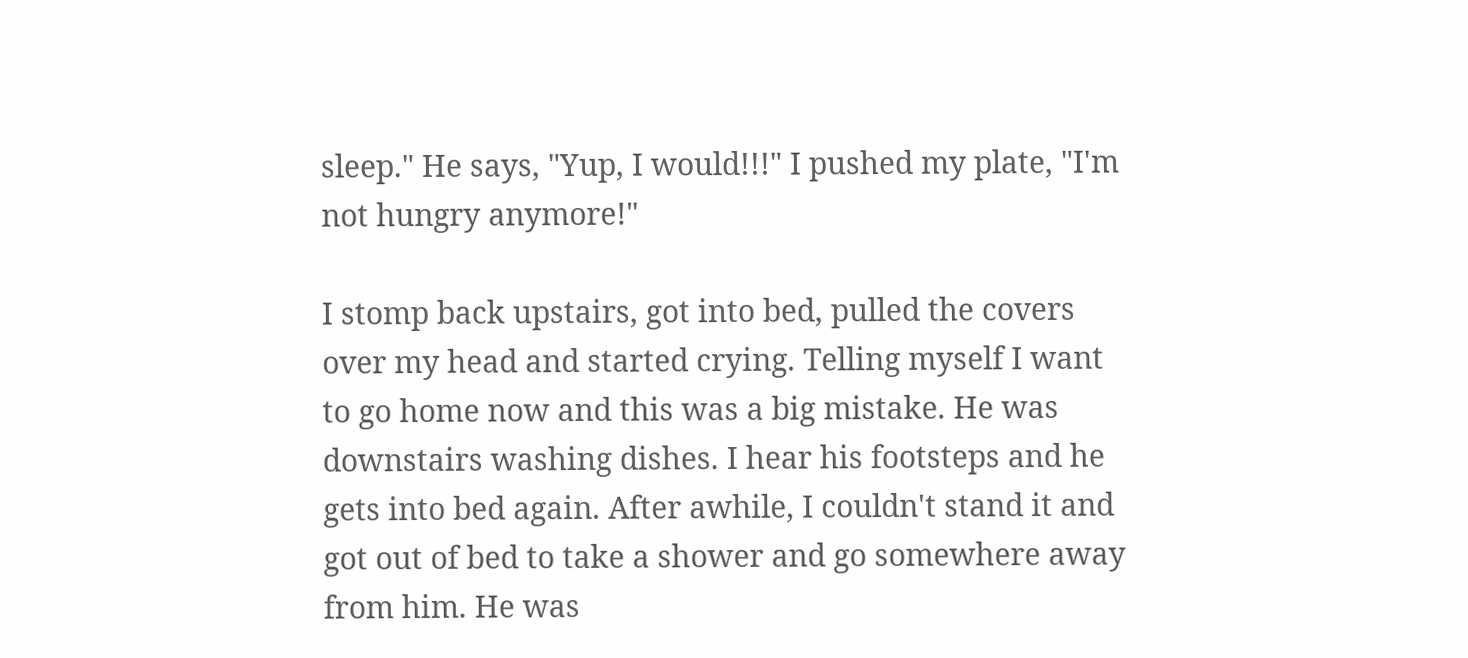sleep." He says, "Yup, I would!!!" I pushed my plate, "I'm not hungry anymore!"

I stomp back upstairs, got into bed, pulled the covers over my head and started crying. Telling myself I want to go home now and this was a big mistake. He was downstairs washing dishes. I hear his footsteps and he gets into bed again. After awhile, I couldn't stand it and got out of bed to take a shower and go somewhere away from him. He was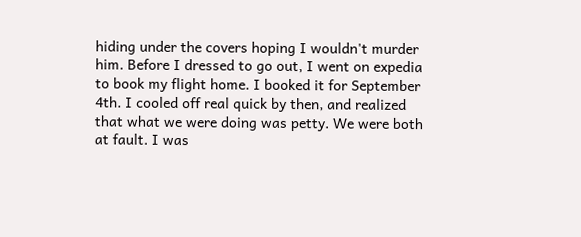hiding under the covers hoping I wouldn't murder him. Before I dressed to go out, I went on expedia to book my flight home. I booked it for September 4th. I cooled off real quick by then, and realized that what we were doing was petty. We were both at fault. I was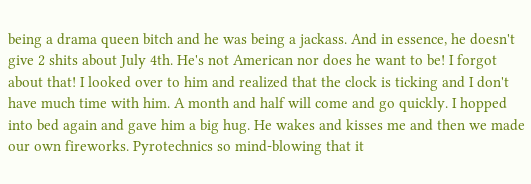being a drama queen bitch and he was being a jackass. And in essence, he doesn't give 2 shits about July 4th. He's not American nor does he want to be! I forgot about that! I looked over to him and realized that the clock is ticking and I don't have much time with him. A month and half will come and go quickly. I hopped into bed again and gave him a big hug. He wakes and kisses me and then we made our own fireworks. Pyrotechnics so mind-blowing that it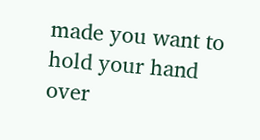made you want to hold your hand over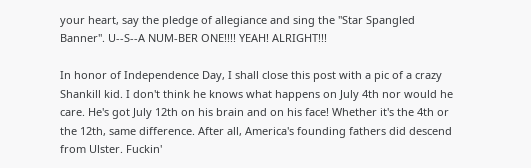your heart, say the pledge of allegiance and sing the "Star Spangled Banner". U--S--A NUM-BER ONE!!!! YEAH! ALRIGHT!!!

In honor of Independence Day, I shall close this post with a pic of a crazy Shankill kid. I don't think he knows what happens on July 4th nor would he care. He's got July 12th on his brain and on his face! Whether it's the 4th or the 12th, same difference. After all, America's founding fathers did descend from Ulster. Fuckin'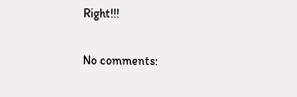Right!!!

No comments: